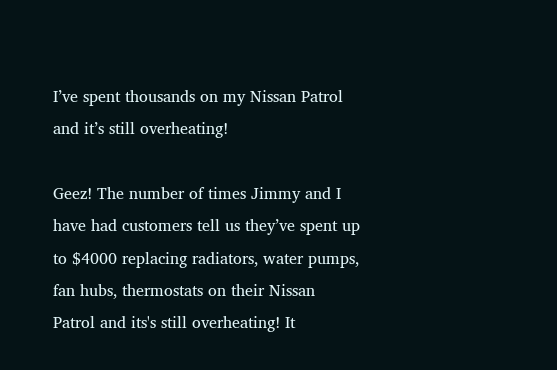I’ve spent thousands on my Nissan Patrol and it’s still overheating!

Geez! The number of times Jimmy and I have had customers tell us they’ve spent up to $4000 replacing radiators, water pumps, fan hubs, thermostats on their Nissan Patrol and its's still overheating! It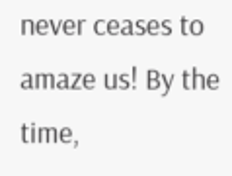never ceases to amaze us! By the time,